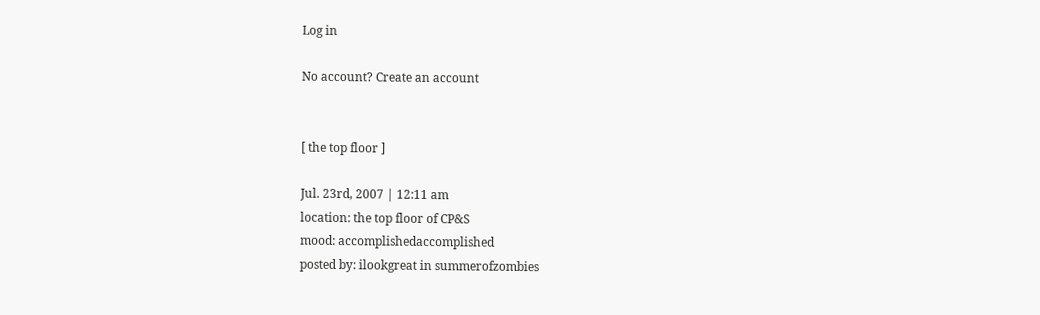Log in

No account? Create an account


[ the top floor ]

Jul. 23rd, 2007 | 12:11 am
location: the top floor of CP&S
mood: accomplishedaccomplished
posted by: ilookgreat in summerofzombies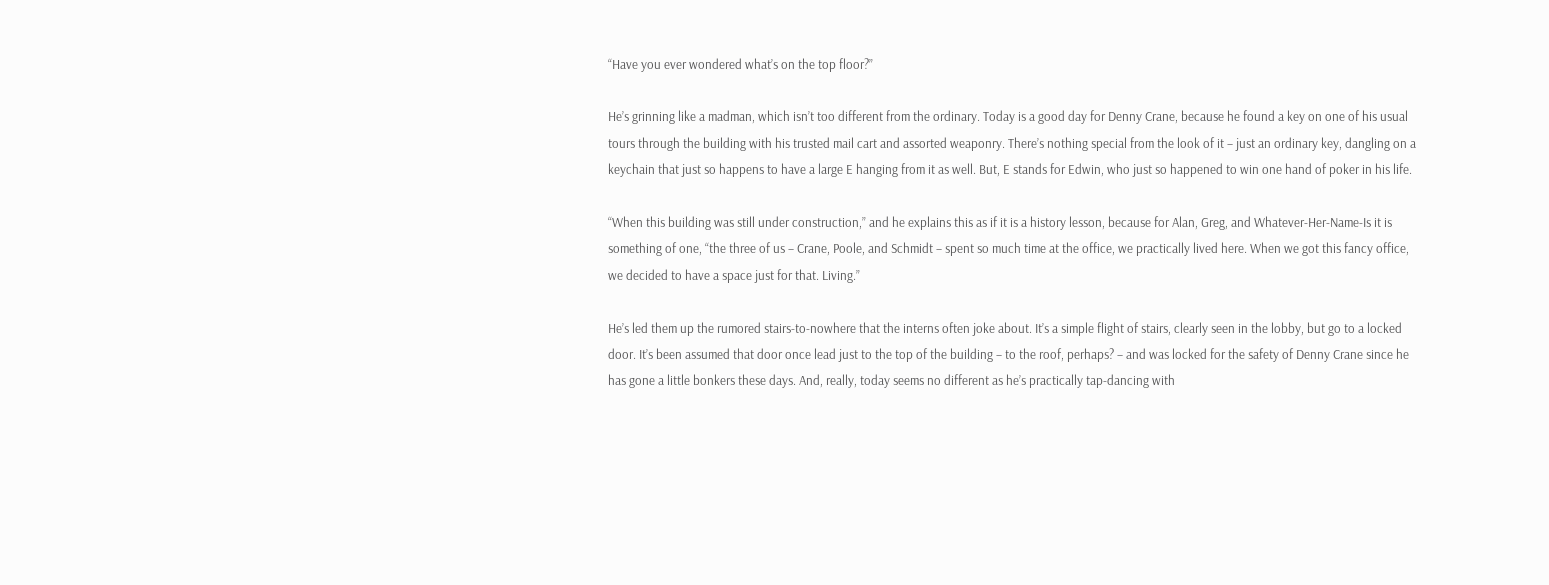“Have you ever wondered what’s on the top floor?”

He’s grinning like a madman, which isn’t too different from the ordinary. Today is a good day for Denny Crane, because he found a key on one of his usual tours through the building with his trusted mail cart and assorted weaponry. There’s nothing special from the look of it – just an ordinary key, dangling on a keychain that just so happens to have a large E hanging from it as well. But, E stands for Edwin, who just so happened to win one hand of poker in his life.

“When this building was still under construction,” and he explains this as if it is a history lesson, because for Alan, Greg, and Whatever-Her-Name-Is it is something of one, “the three of us – Crane, Poole, and Schmidt – spent so much time at the office, we practically lived here. When we got this fancy office, we decided to have a space just for that. Living.”

He’s led them up the rumored stairs-to-nowhere that the interns often joke about. It’s a simple flight of stairs, clearly seen in the lobby, but go to a locked door. It’s been assumed that door once lead just to the top of the building – to the roof, perhaps? – and was locked for the safety of Denny Crane since he has gone a little bonkers these days. And, really, today seems no different as he’s practically tap-dancing with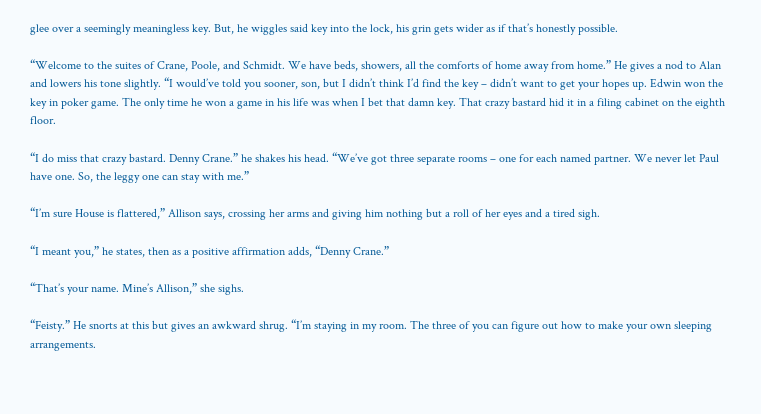glee over a seemingly meaningless key. But, he wiggles said key into the lock, his grin gets wider as if that’s honestly possible.

“Welcome to the suites of Crane, Poole, and Schmidt. We have beds, showers, all the comforts of home away from home.” He gives a nod to Alan and lowers his tone slightly. “I would’ve told you sooner, son, but I didn’t think I’d find the key – didn’t want to get your hopes up. Edwin won the key in poker game. The only time he won a game in his life was when I bet that damn key. That crazy bastard hid it in a filing cabinet on the eighth floor.

“I do miss that crazy bastard. Denny Crane.” he shakes his head. “We’ve got three separate rooms – one for each named partner. We never let Paul have one. So, the leggy one can stay with me.”

“I’m sure House is flattered,” Allison says, crossing her arms and giving him nothing but a roll of her eyes and a tired sigh.

“I meant you,” he states, then as a positive affirmation adds, “Denny Crane.”

“That’s your name. Mine’s Allison,” she sighs.

“Feisty.” He snorts at this but gives an awkward shrug. “I’m staying in my room. The three of you can figure out how to make your own sleeping arrangements.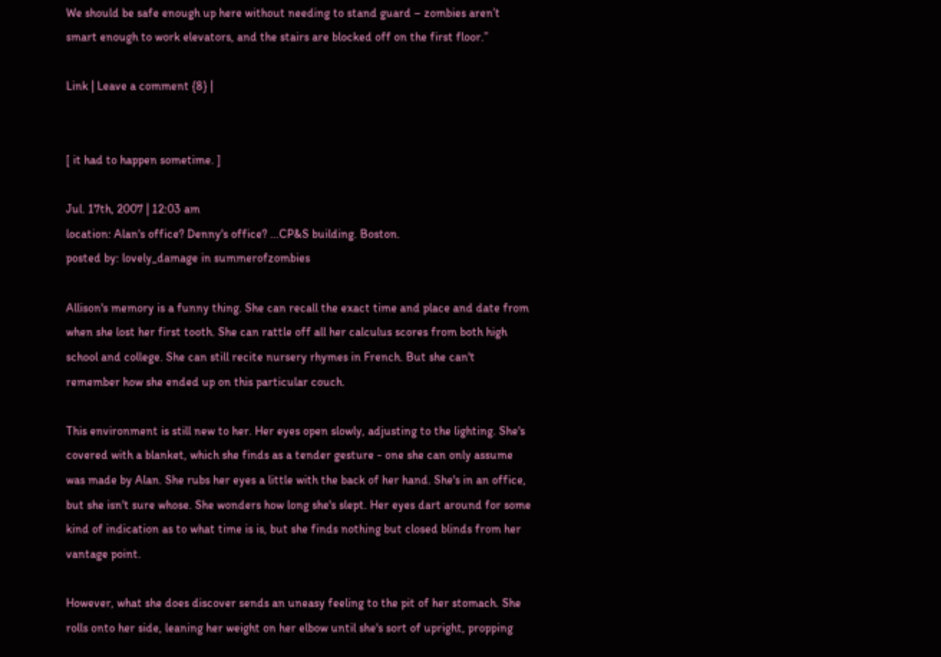We should be safe enough up here without needing to stand guard – zombies aren’t smart enough to work elevators, and the stairs are blocked off on the first floor.”

Link | Leave a comment {8} |


[ it had to happen sometime. ]

Jul. 17th, 2007 | 12:03 am
location: Alan's office? Denny's office? ...CP&S building. Boston.
posted by: lovely_damage in summerofzombies

Allison's memory is a funny thing. She can recall the exact time and place and date from when she lost her first tooth. She can rattle off all her calculus scores from both high school and college. She can still recite nursery rhymes in French. But she can't remember how she ended up on this particular couch.

This environment is still new to her. Her eyes open slowly, adjusting to the lighting. She's covered with a blanket, which she finds as a tender gesture - one she can only assume was made by Alan. She rubs her eyes a little with the back of her hand. She's in an office, but she isn't sure whose. She wonders how long she's slept. Her eyes dart around for some kind of indication as to what time is is, but she finds nothing but closed blinds from her vantage point.

However, what she does discover sends an uneasy feeling to the pit of her stomach. She rolls onto her side, leaning her weight on her elbow until she's sort of upright, propping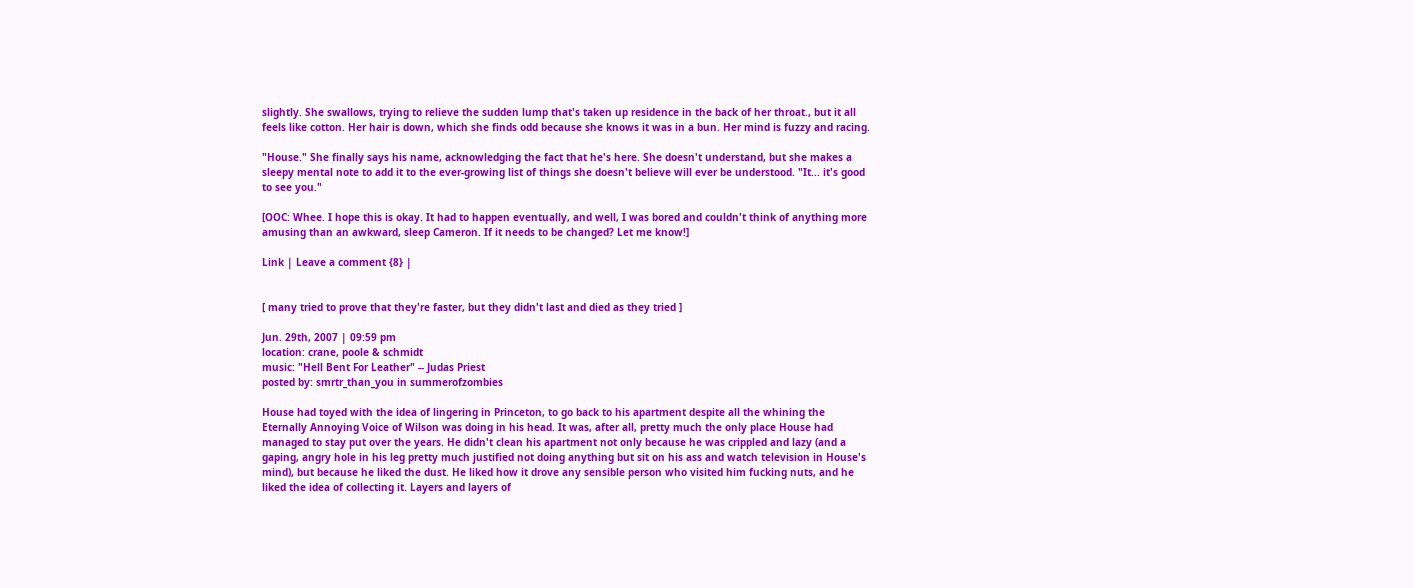slightly. She swallows, trying to relieve the sudden lump that's taken up residence in the back of her throat., but it all feels like cotton. Her hair is down, which she finds odd because she knows it was in a bun. Her mind is fuzzy and racing.

"House." She finally says his name, acknowledging the fact that he's here. She doesn't understand, but she makes a sleepy mental note to add it to the ever-growing list of things she doesn't believe will ever be understood. "It... it's good to see you."

[OOC: Whee. I hope this is okay. It had to happen eventually, and well, I was bored and couldn't think of anything more amusing than an awkward, sleep Cameron. If it needs to be changed? Let me know!]

Link | Leave a comment {8} |


[ many tried to prove that they're faster, but they didn't last and died as they tried ]

Jun. 29th, 2007 | 09:59 pm
location: crane, poole & schmidt
music: "Hell Bent For Leather" -- Judas Priest
posted by: smrtr_than_you in summerofzombies

House had toyed with the idea of lingering in Princeton, to go back to his apartment despite all the whining the Eternally Annoying Voice of Wilson was doing in his head. It was, after all, pretty much the only place House had managed to stay put over the years. He didn't clean his apartment not only because he was crippled and lazy (and a gaping, angry hole in his leg pretty much justified not doing anything but sit on his ass and watch television in House's mind), but because he liked the dust. He liked how it drove any sensible person who visited him fucking nuts, and he liked the idea of collecting it. Layers and layers of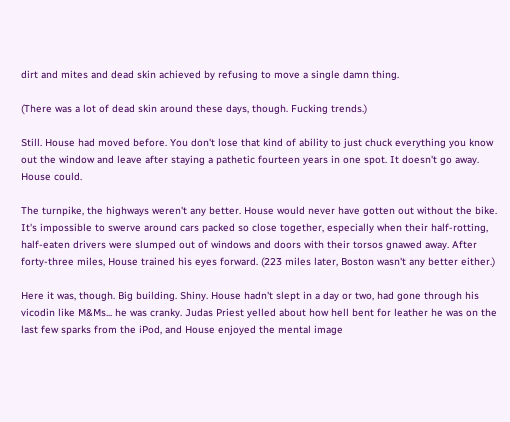dirt and mites and dead skin achieved by refusing to move a single damn thing.

(There was a lot of dead skin around these days, though. Fucking trends.)

Still. House had moved before. You don't lose that kind of ability to just chuck everything you know out the window and leave after staying a pathetic fourteen years in one spot. It doesn't go away. House could.

The turnpike, the highways weren't any better. House would never have gotten out without the bike. It's impossible to swerve around cars packed so close together, especially when their half-rotting, half-eaten drivers were slumped out of windows and doors with their torsos gnawed away. After forty-three miles, House trained his eyes forward. (223 miles later, Boston wasn't any better either.)

Here it was, though. Big building. Shiny. House hadn't slept in a day or two, had gone through his vicodin like M&Ms... he was cranky. Judas Priest yelled about how hell bent for leather he was on the last few sparks from the iPod, and House enjoyed the mental image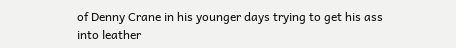of Denny Crane in his younger days trying to get his ass into leather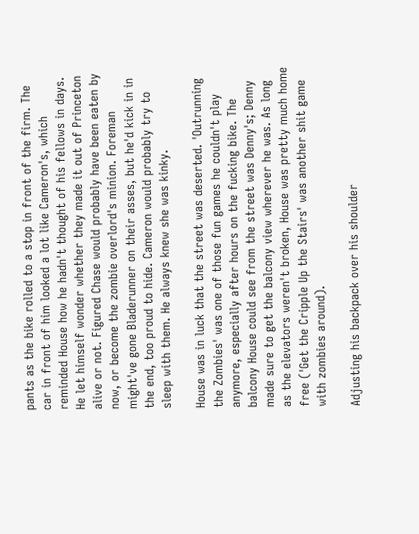pants as the bike rolled to a stop in front of the firm. The car in front of him looked a lot like Cameron's, which reminded House how he hadn't thought of his fellows in days. He let himself wonder whether they made it out of Princeton alive or not. Figured Chase would probably have been eaten by now, or become the zombie overlord's minion. Foreman might've gone Bladerunner on their asses, but he'd kick in in the end, too proud to hide. Cameron would probably try to sleep with them. He always knew she was kinky.

House was in luck that the street was deserted. 'Outrunning the Zombies' was one of those fun games he couldn't play anymore, especially after hours on the fucking bike. The balcony House could see from the street was Denny's; Denny made sure to get the balcony view wherever he was. As long as the elevators weren't broken, House was pretty much home free ('Get the Cripple Up the Stairs' was another shit game with zombies around).

Adjusting his backpack over his shoulder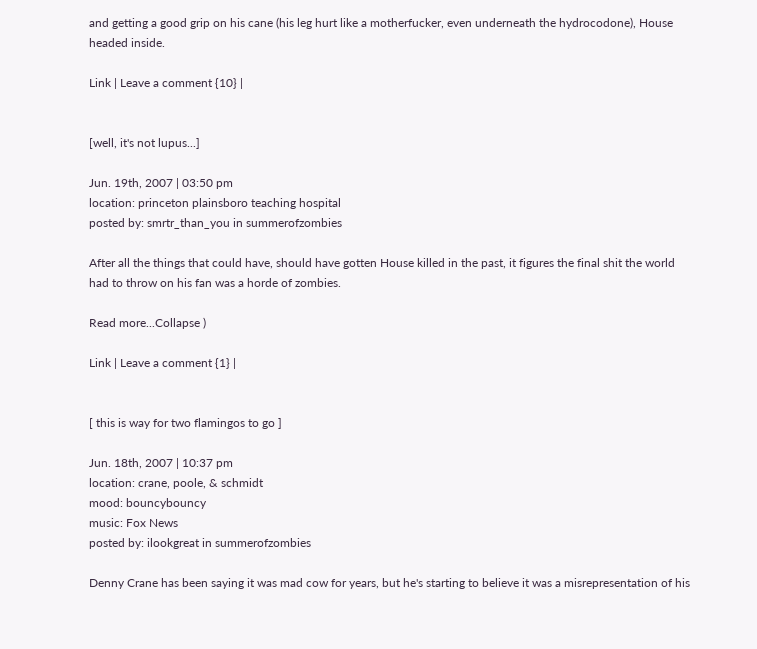and getting a good grip on his cane (his leg hurt like a motherfucker, even underneath the hydrocodone), House headed inside.

Link | Leave a comment {10} |


[well, it's not lupus...]

Jun. 19th, 2007 | 03:50 pm
location: princeton plainsboro teaching hospital
posted by: smrtr_than_you in summerofzombies

After all the things that could have, should have gotten House killed in the past, it figures the final shit the world had to throw on his fan was a horde of zombies.

Read more...Collapse )

Link | Leave a comment {1} |


[ this is way for two flamingos to go ]

Jun. 18th, 2007 | 10:37 pm
location: crane, poole, & schmidt
mood: bouncybouncy
music: Fox News
posted by: ilookgreat in summerofzombies

Denny Crane has been saying it was mad cow for years, but he's starting to believe it was a misrepresentation of his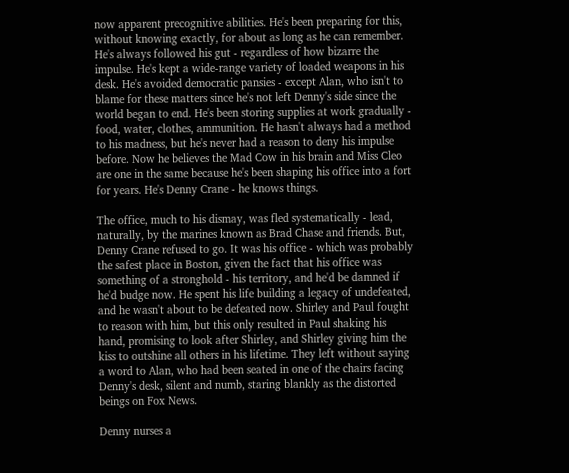now apparent precognitive abilities. He's been preparing for this, without knowing exactly, for about as long as he can remember. He's always followed his gut - regardless of how bizarre the impulse. He's kept a wide-range variety of loaded weapons in his desk. He's avoided democratic pansies - except Alan, who isn't to blame for these matters since he's not left Denny's side since the world began to end. He's been storing supplies at work gradually - food, water, clothes, ammunition. He hasn't always had a method to his madness, but he's never had a reason to deny his impulse before. Now he believes the Mad Cow in his brain and Miss Cleo are one in the same because he's been shaping his office into a fort for years. He's Denny Crane - he knows things.

The office, much to his dismay, was fled systematically - lead, naturally, by the marines known as Brad Chase and friends. But, Denny Crane refused to go. It was his office - which was probably the safest place in Boston, given the fact that his office was something of a stronghold - his territory, and he'd be damned if he'd budge now. He spent his life building a legacy of undefeated, and he wasn't about to be defeated now. Shirley and Paul fought to reason with him, but this only resulted in Paul shaking his hand, promising to look after Shirley, and Shirley giving him the kiss to outshine all others in his lifetime. They left without saying a word to Alan, who had been seated in one of the chairs facing Denny's desk, silent and numb, staring blankly as the distorted beings on Fox News.

Denny nurses a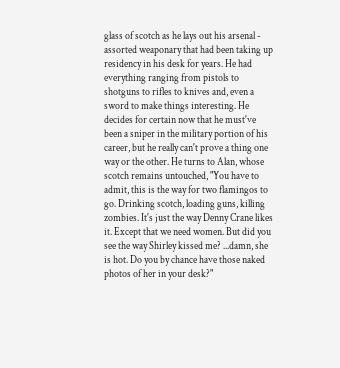glass of scotch as he lays out his arsenal - assorted weaponary that had been taking up residency in his desk for years. He had everything ranging from pistols to shotguns to rifles to knives and, even a sword to make things interesting. He decides for certain now that he must've been a sniper in the military portion of his career, but he really can't prove a thing one way or the other. He turns to Alan, whose scotch remains untouched, "You have to admit, this is the way for two flamingos to go. Drinking scotch, loading guns, killing zombies. It's just the way Denny Crane likes it. Except that we need women. But did you see the way Shirley kissed me? ...damn, she is hot. Do you by chance have those naked photos of her in your desk?"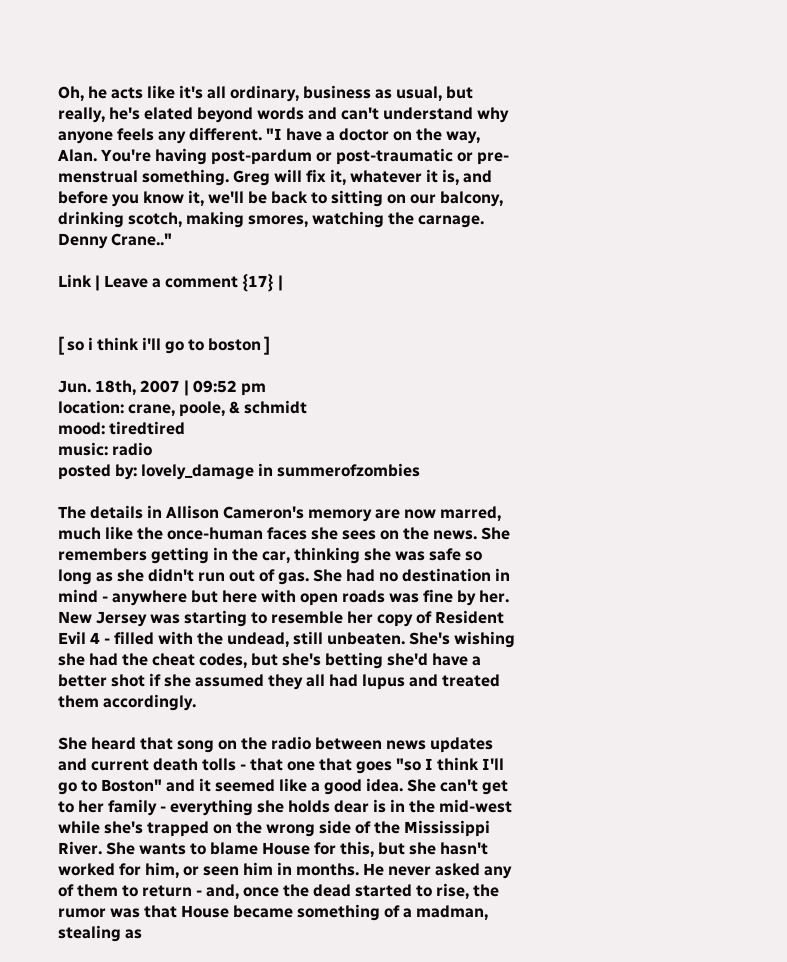Oh, he acts like it's all ordinary, business as usual, but really, he's elated beyond words and can't understand why anyone feels any different. "I have a doctor on the way, Alan. You're having post-pardum or post-traumatic or pre-menstrual something. Greg will fix it, whatever it is, and before you know it, we'll be back to sitting on our balcony, drinking scotch, making smores, watching the carnage. Denny Crane.."

Link | Leave a comment {17} |


[ so i think i'll go to boston ]

Jun. 18th, 2007 | 09:52 pm
location: crane, poole, & schmidt
mood: tiredtired
music: radio
posted by: lovely_damage in summerofzombies

The details in Allison Cameron's memory are now marred, much like the once-human faces she sees on the news. She remembers getting in the car, thinking she was safe so long as she didn't run out of gas. She had no destination in mind - anywhere but here with open roads was fine by her. New Jersey was starting to resemble her copy of Resident Evil 4 - filled with the undead, still unbeaten. She's wishing she had the cheat codes, but she's betting she'd have a better shot if she assumed they all had lupus and treated them accordingly.

She heard that song on the radio between news updates and current death tolls - that one that goes "so I think I'll go to Boston" and it seemed like a good idea. She can't get to her family - everything she holds dear is in the mid-west while she's trapped on the wrong side of the Mississippi River. She wants to blame House for this, but she hasn't worked for him, or seen him in months. He never asked any of them to return - and, once the dead started to rise, the rumor was that House became something of a madman, stealing as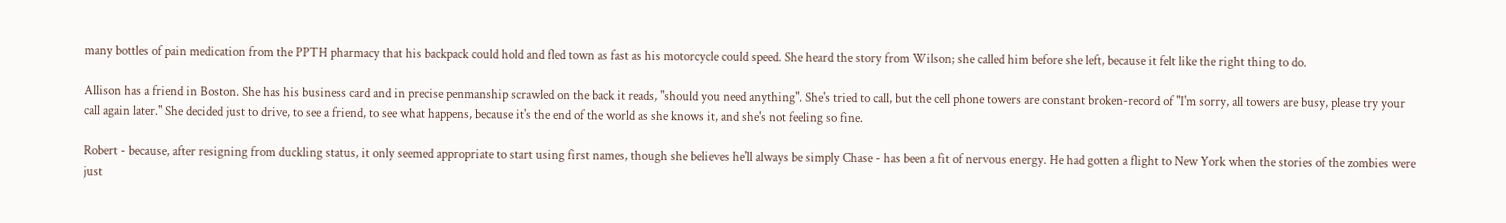many bottles of pain medication from the PPTH pharmacy that his backpack could hold and fled town as fast as his motorcycle could speed. She heard the story from Wilson; she called him before she left, because it felt like the right thing to do.

Allison has a friend in Boston. She has his business card and in precise penmanship scrawled on the back it reads, "should you need anything". She's tried to call, but the cell phone towers are constant broken-record of "I'm sorry, all towers are busy, please try your call again later." She decided just to drive, to see a friend, to see what happens, because it's the end of the world as she knows it, and she's not feeling so fine.

Robert - because, after resigning from duckling status, it only seemed appropriate to start using first names, though she believes he'll always be simply Chase - has been a fit of nervous energy. He had gotten a flight to New York when the stories of the zombies were just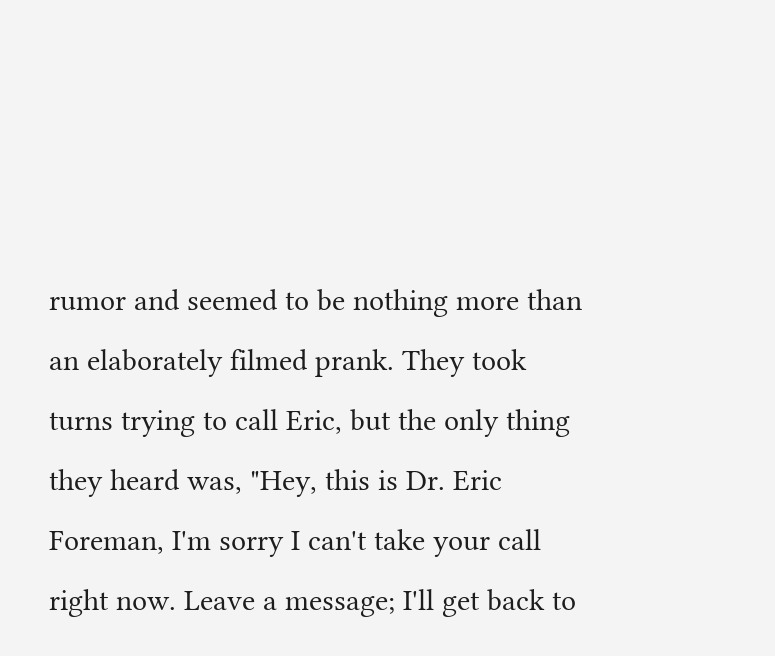rumor and seemed to be nothing more than an elaborately filmed prank. They took turns trying to call Eric, but the only thing they heard was, "Hey, this is Dr. Eric Foreman, I'm sorry I can't take your call right now. Leave a message; I'll get back to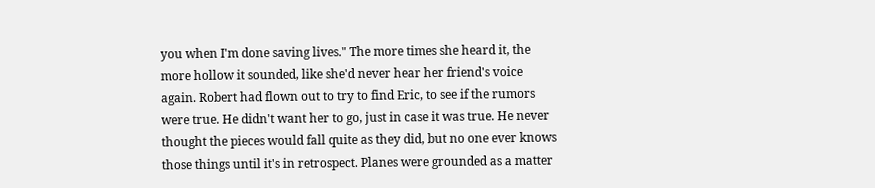you when I'm done saving lives." The more times she heard it, the more hollow it sounded, like she'd never hear her friend's voice again. Robert had flown out to try to find Eric, to see if the rumors were true. He didn't want her to go, just in case it was true. He never thought the pieces would fall quite as they did, but no one ever knows those things until it's in retrospect. Planes were grounded as a matter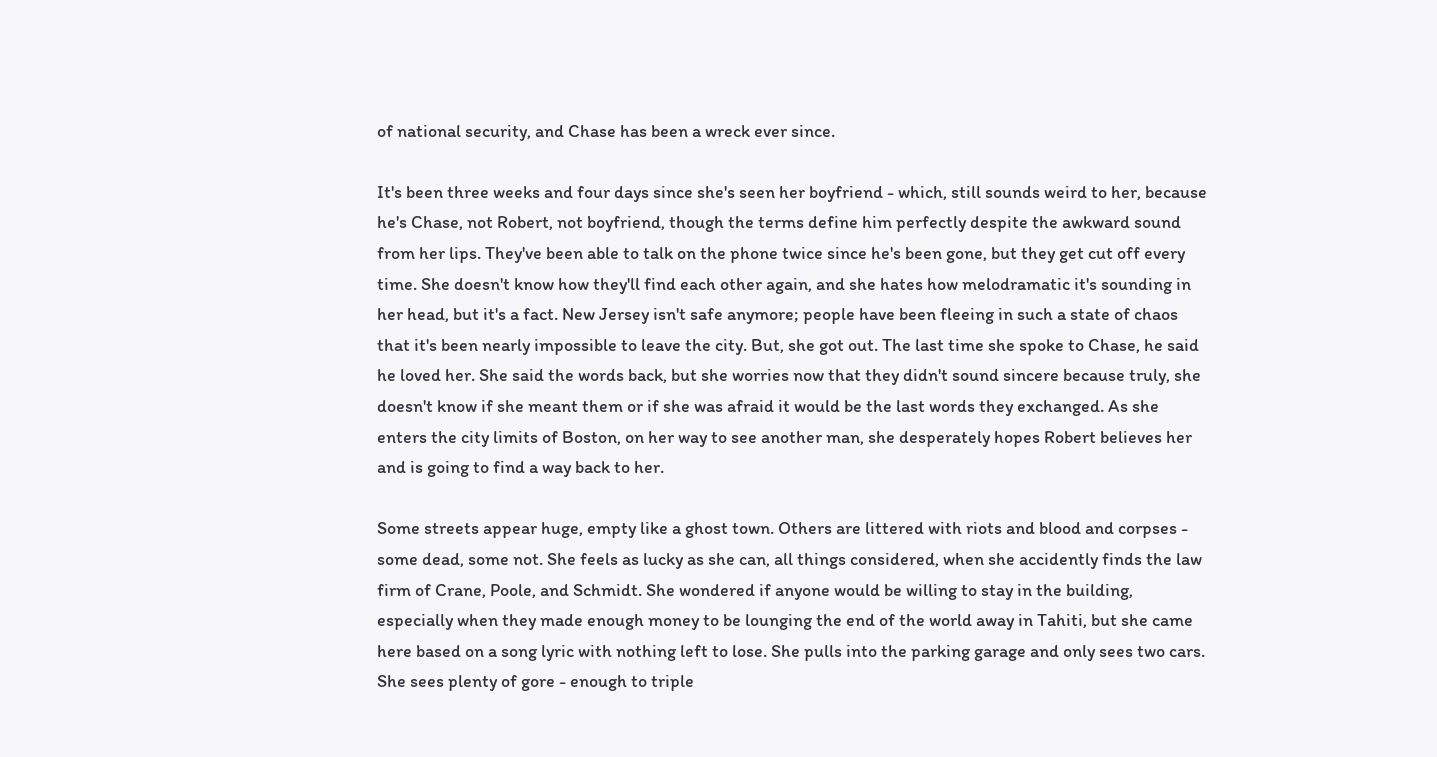of national security, and Chase has been a wreck ever since.

It's been three weeks and four days since she's seen her boyfriend - which, still sounds weird to her, because he's Chase, not Robert, not boyfriend, though the terms define him perfectly despite the awkward sound from her lips. They've been able to talk on the phone twice since he's been gone, but they get cut off every time. She doesn't know how they'll find each other again, and she hates how melodramatic it's sounding in her head, but it's a fact. New Jersey isn't safe anymore; people have been fleeing in such a state of chaos that it's been nearly impossible to leave the city. But, she got out. The last time she spoke to Chase, he said he loved her. She said the words back, but she worries now that they didn't sound sincere because truly, she doesn't know if she meant them or if she was afraid it would be the last words they exchanged. As she enters the city limits of Boston, on her way to see another man, she desperately hopes Robert believes her and is going to find a way back to her.

Some streets appear huge, empty like a ghost town. Others are littered with riots and blood and corpses - some dead, some not. She feels as lucky as she can, all things considered, when she accidently finds the law firm of Crane, Poole, and Schmidt. She wondered if anyone would be willing to stay in the building, especially when they made enough money to be lounging the end of the world away in Tahiti, but she came here based on a song lyric with nothing left to lose. She pulls into the parking garage and only sees two cars. She sees plenty of gore - enough to triple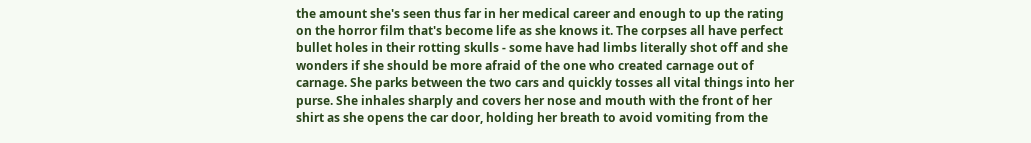the amount she's seen thus far in her medical career and enough to up the rating on the horror film that's become life as she knows it. The corpses all have perfect bullet holes in their rotting skulls - some have had limbs literally shot off and she wonders if she should be more afraid of the one who created carnage out of carnage. She parks between the two cars and quickly tosses all vital things into her purse. She inhales sharply and covers her nose and mouth with the front of her shirt as she opens the car door, holding her breath to avoid vomiting from the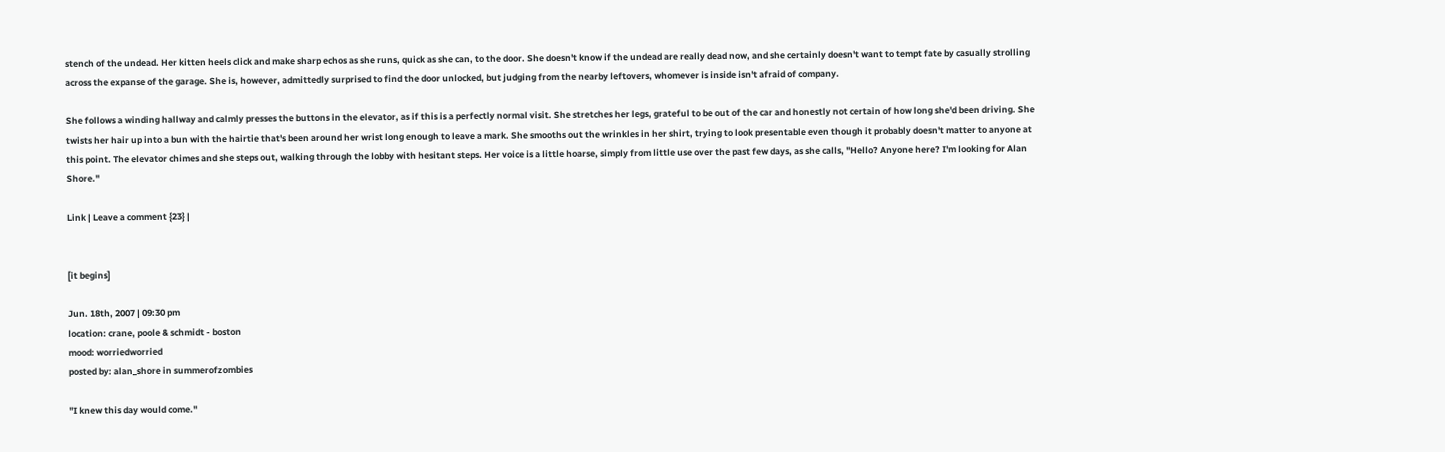stench of the undead. Her kitten heels click and make sharp echos as she runs, quick as she can, to the door. She doesn't know if the undead are really dead now, and she certainly doesn't want to tempt fate by casually strolling across the expanse of the garage. She is, however, admittedly surprised to find the door unlocked, but judging from the nearby leftovers, whomever is inside isn't afraid of company.

She follows a winding hallway and calmly presses the buttons in the elevator, as if this is a perfectly normal visit. She stretches her legs, grateful to be out of the car and honestly not certain of how long she'd been driving. She twists her hair up into a bun with the hairtie that's been around her wrist long enough to leave a mark. She smooths out the wrinkles in her shirt, trying to look presentable even though it probably doesn't matter to anyone at this point. The elevator chimes and she steps out, walking through the lobby with hesitant steps. Her voice is a little hoarse, simply from little use over the past few days, as she calls, "Hello? Anyone here? I'm looking for Alan Shore."

Link | Leave a comment {23} |


[it begins]

Jun. 18th, 2007 | 09:30 pm
location: crane, poole & schmidt - boston
mood: worriedworried
posted by: alan_shore in summerofzombies

"I knew this day would come."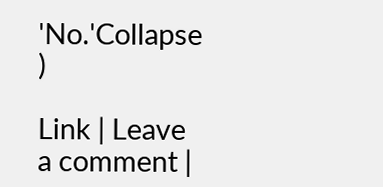'No.'Collapse )

Link | Leave a comment |